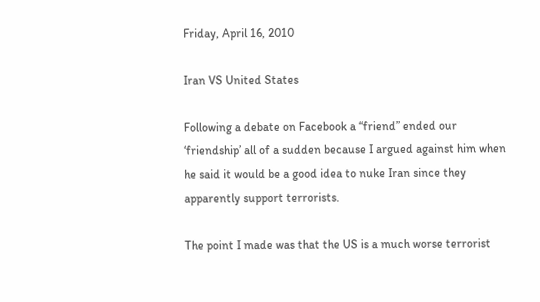Friday, April 16, 2010

Iran VS United States

Following a debate on Facebook a “friend” ended our ‘friendship’ all of a sudden because I argued against him when he said it would be a good idea to nuke Iran since they apparently support terrorists.

The point I made was that the US is a much worse terrorist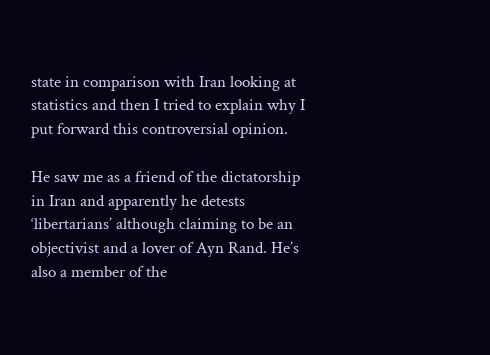state in comparison with Iran looking at statistics and then I tried to explain why I put forward this controversial opinion.

He saw me as a friend of the dictatorship in Iran and apparently he detests ‘libertarians’ although claiming to be an objectivist and a lover of Ayn Rand. He’s also a member of the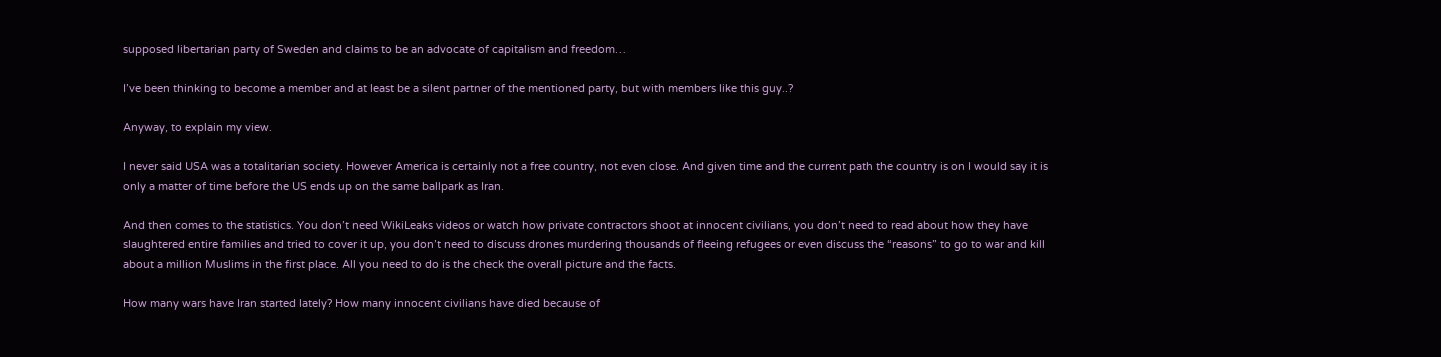supposed libertarian party of Sweden and claims to be an advocate of capitalism and freedom…

I’ve been thinking to become a member and at least be a silent partner of the mentioned party, but with members like this guy..?

Anyway, to explain my view.

I never said USA was a totalitarian society. However America is certainly not a free country, not even close. And given time and the current path the country is on I would say it is only a matter of time before the US ends up on the same ballpark as Iran.

And then comes to the statistics. You don’t need WikiLeaks videos or watch how private contractors shoot at innocent civilians, you don’t need to read about how they have slaughtered entire families and tried to cover it up, you don’t need to discuss drones murdering thousands of fleeing refugees or even discuss the “reasons” to go to war and kill about a million Muslims in the first place. All you need to do is the check the overall picture and the facts.

How many wars have Iran started lately? How many innocent civilians have died because of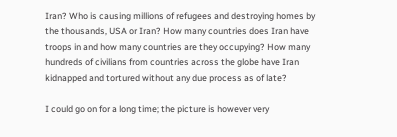Iran? Who is causing millions of refugees and destroying homes by the thousands, USA or Iran? How many countries does Iran have troops in and how many countries are they occupying? How many hundreds of civilians from countries across the globe have Iran kidnapped and tortured without any due process as of late?

I could go on for a long time; the picture is however very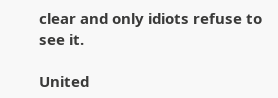clear and only idiots refuse to see it.

United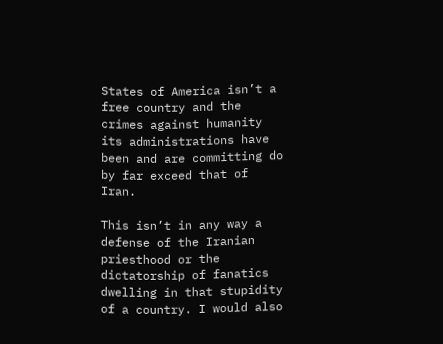States of America isn’t a free country and the crimes against humanity its administrations have been and are committing do by far exceed that of Iran.

This isn’t in any way a defense of the Iranian priesthood or the dictatorship of fanatics dwelling in that stupidity of a country. I would also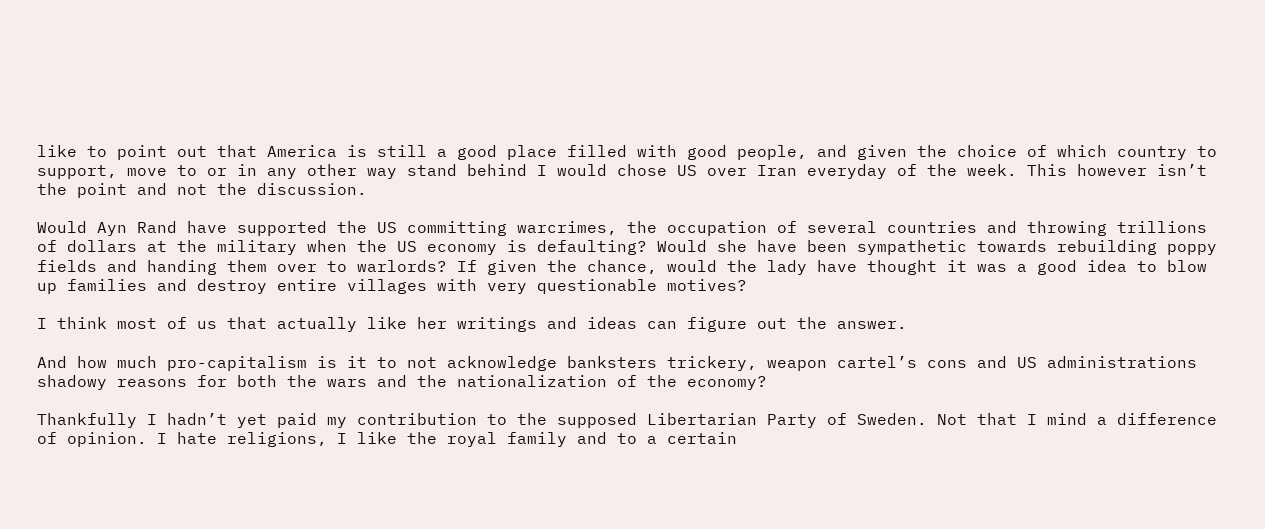like to point out that America is still a good place filled with good people, and given the choice of which country to support, move to or in any other way stand behind I would chose US over Iran everyday of the week. This however isn’t the point and not the discussion.

Would Ayn Rand have supported the US committing warcrimes, the occupation of several countries and throwing trillions of dollars at the military when the US economy is defaulting? Would she have been sympathetic towards rebuilding poppy fields and handing them over to warlords? If given the chance, would the lady have thought it was a good idea to blow up families and destroy entire villages with very questionable motives?

I think most of us that actually like her writings and ideas can figure out the answer.

And how much pro-capitalism is it to not acknowledge banksters trickery, weapon cartel’s cons and US administrations shadowy reasons for both the wars and the nationalization of the economy?

Thankfully I hadn’t yet paid my contribution to the supposed Libertarian Party of Sweden. Not that I mind a difference of opinion. I hate religions, I like the royal family and to a certain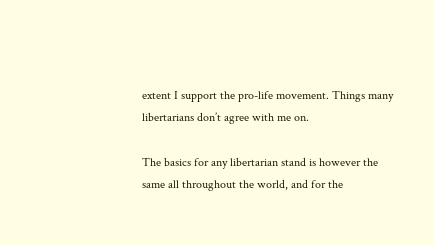extent I support the pro-life movement. Things many libertarians don’t agree with me on.

The basics for any libertarian stand is however the same all throughout the world, and for the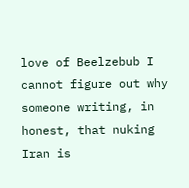love of Beelzebub I cannot figure out why someone writing, in honest, that nuking Iran is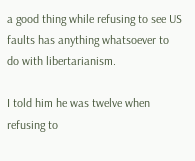a good thing while refusing to see US faults has anything whatsoever to do with libertarianism.

I told him he was twelve when refusing to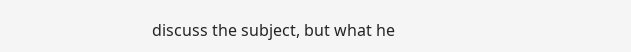discuss the subject, but what he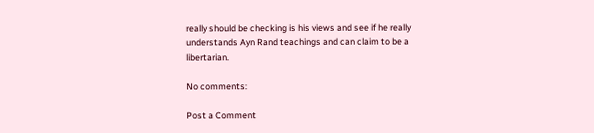really should be checking is his views and see if he really understands Ayn Rand teachings and can claim to be a libertarian.

No comments:

Post a Comment